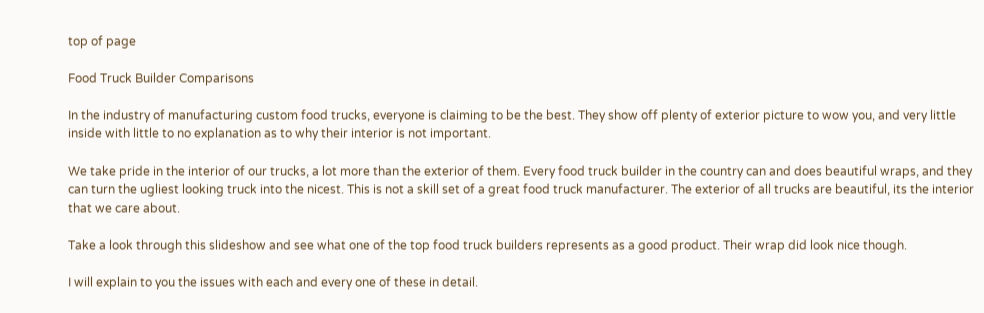top of page

Food Truck Builder Comparisons

In the industry of manufacturing custom food trucks, everyone is claiming to be the best. They show off plenty of exterior picture to wow you, and very little inside with little to no explanation as to why their interior is not important.

We take pride in the interior of our trucks, a lot more than the exterior of them. Every food truck builder in the country can and does beautiful wraps, and they can turn the ugliest looking truck into the nicest. This is not a skill set of a great food truck manufacturer. The exterior of all trucks are beautiful, its the interior that we care about.

Take a look through this slideshow and see what one of the top food truck builders represents as a good product. Their wrap did look nice though.

I will explain to you the issues with each and every one of these in detail.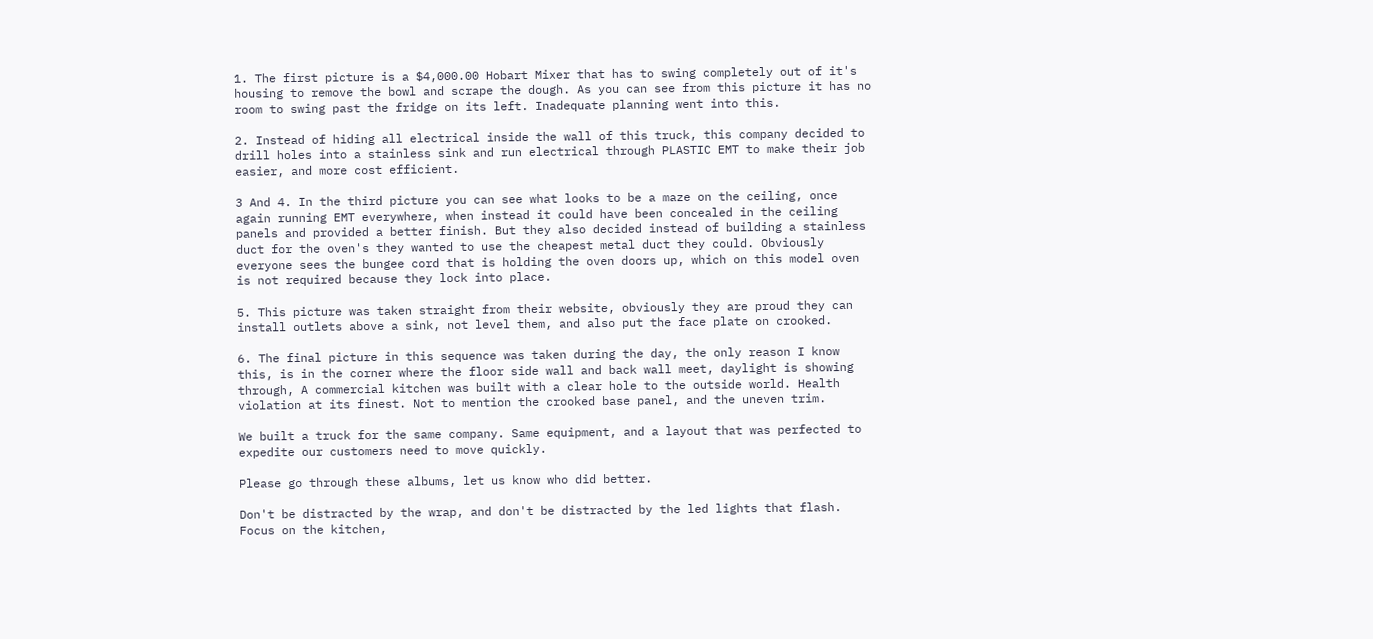1. The first picture is a $4,000.00 Hobart Mixer that has to swing completely out of it's housing to remove the bowl and scrape the dough. As you can see from this picture it has no room to swing past the fridge on its left. Inadequate planning went into this.

2. Instead of hiding all electrical inside the wall of this truck, this company decided to drill holes into a stainless sink and run electrical through PLASTIC EMT to make their job easier, and more cost efficient.

3 And 4. In the third picture you can see what looks to be a maze on the ceiling, once again running EMT everywhere, when instead it could have been concealed in the ceiling panels and provided a better finish. But they also decided instead of building a stainless duct for the oven's they wanted to use the cheapest metal duct they could. Obviously everyone sees the bungee cord that is holding the oven doors up, which on this model oven is not required because they lock into place.

5. This picture was taken straight from their website, obviously they are proud they can install outlets above a sink, not level them, and also put the face plate on crooked.

6. The final picture in this sequence was taken during the day, the only reason I know this, is in the corner where the floor side wall and back wall meet, daylight is showing through, A commercial kitchen was built with a clear hole to the outside world. Health violation at its finest. Not to mention the crooked base panel, and the uneven trim.

We built a truck for the same company. Same equipment, and a layout that was perfected to expedite our customers need to move quickly.

Please go through these albums, let us know who did better.

Don't be distracted by the wrap, and don't be distracted by the led lights that flash. Focus on the kitchen,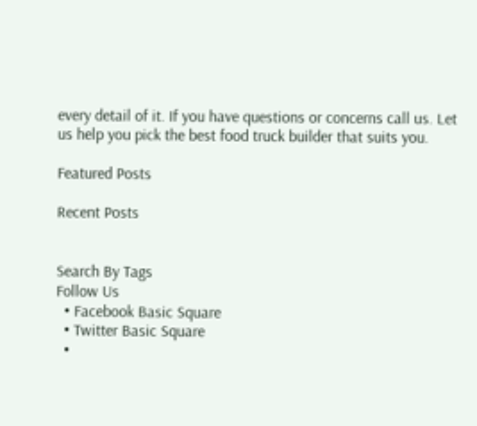every detail of it. If you have questions or concerns call us. Let us help you pick the best food truck builder that suits you.

Featured Posts

Recent Posts


Search By Tags
Follow Us
  • Facebook Basic Square
  • Twitter Basic Square
  •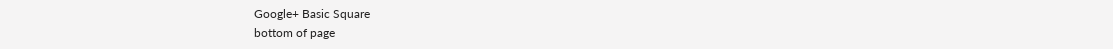Google+ Basic Square
bottom of page